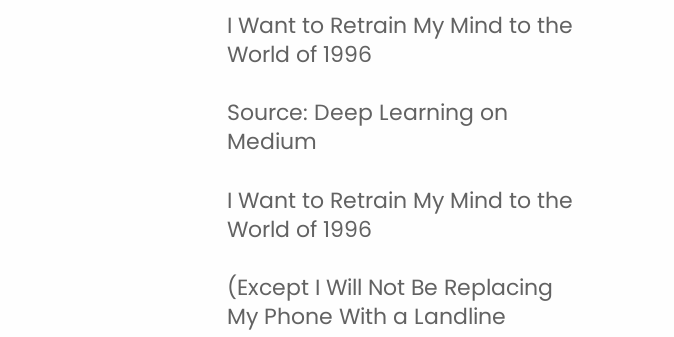I Want to Retrain My Mind to the World of 1996

Source: Deep Learning on Medium

I Want to Retrain My Mind to the World of 1996

(Except I Will Not Be Replacing My Phone With a Landline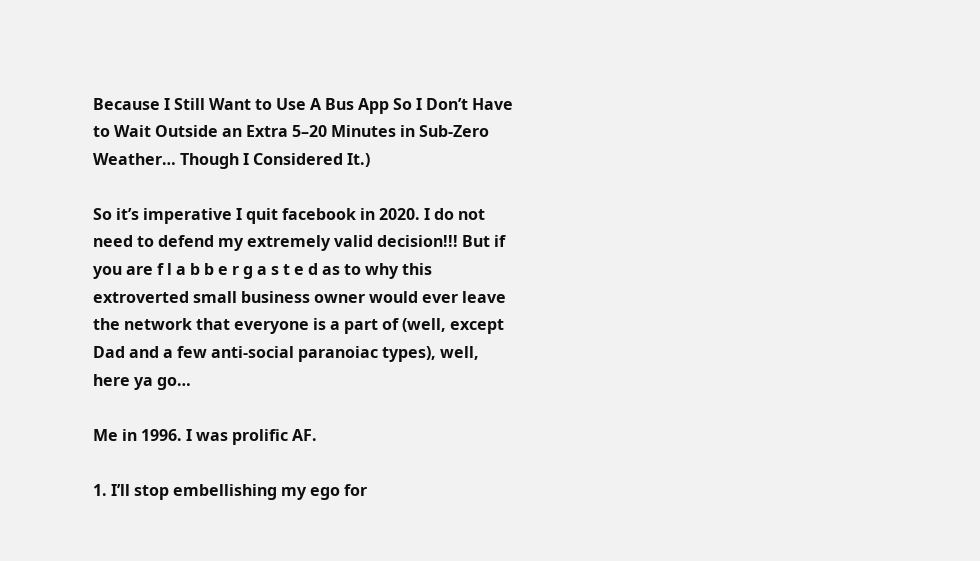Because I Still Want to Use A Bus App So I Don’t Have to Wait Outside an Extra 5–20 Minutes in Sub-Zero Weather… Though I Considered It.)

So it’s imperative I quit facebook in 2020. I do not need to defend my extremely valid decision!!! But if you are f l a b b e r g a s t e d as to why this extroverted small business owner would ever leave the network that everyone is a part of (well, except Dad and a few anti-social paranoiac types), well, here ya go…

Me in 1996. I was prolific AF.

1. I’ll stop embellishing my ego for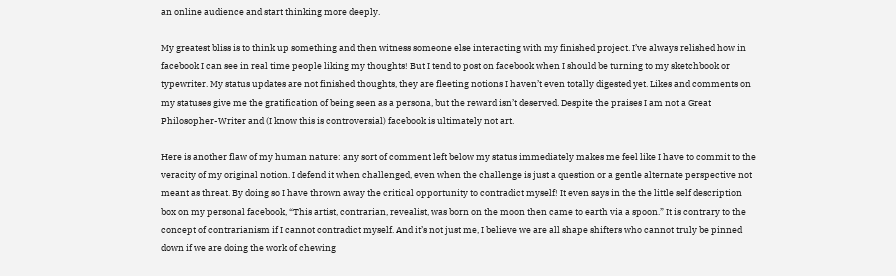an online audience and start thinking more deeply.

My greatest bliss is to think up something and then witness someone else interacting with my finished project. I’ve always relished how in facebook I can see in real time people liking my thoughts! But I tend to post on facebook when I should be turning to my sketchbook or typewriter. My status updates are not finished thoughts, they are fleeting notions I haven’t even totally digested yet. Likes and comments on my statuses give me the gratification of being seen as a persona, but the reward isn’t deserved. Despite the praises I am not a Great Philosopher-Writer and (I know this is controversial) facebook is ultimately not art.

Here is another flaw of my human nature: any sort of comment left below my status immediately makes me feel like I have to commit to the veracity of my original notion. I defend it when challenged, even when the challenge is just a question or a gentle alternate perspective not meant as threat. By doing so I have thrown away the critical opportunity to contradict myself! It even says in the the little self description box on my personal facebook, “This artist, contrarian, revealist, was born on the moon then came to earth via a spoon.” It is contrary to the concept of contrarianism if I cannot contradict myself. And it’s not just me, I believe we are all shape shifters who cannot truly be pinned down if we are doing the work of chewing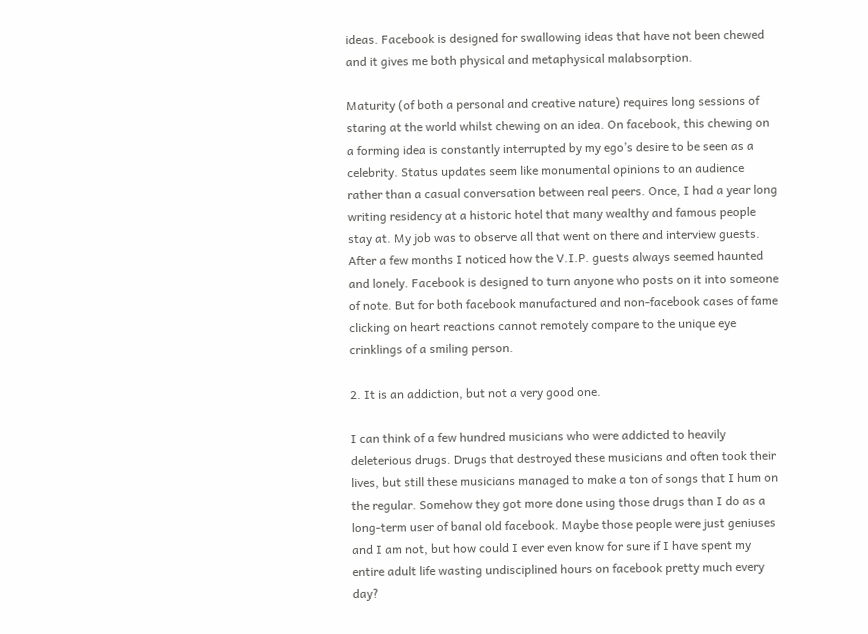ideas. Facebook is designed for swallowing ideas that have not been chewed and it gives me both physical and metaphysical malabsorption.

Maturity (of both a personal and creative nature) requires long sessions of staring at the world whilst chewing on an idea. On facebook, this chewing on a forming idea is constantly interrupted by my ego’s desire to be seen as a celebrity. Status updates seem like monumental opinions to an audience rather than a casual conversation between real peers. Once, I had a year long writing residency at a historic hotel that many wealthy and famous people stay at. My job was to observe all that went on there and interview guests. After a few months I noticed how the V.I.P. guests always seemed haunted and lonely. Facebook is designed to turn anyone who posts on it into someone of note. But for both facebook manufactured and non-facebook cases of fame clicking on heart reactions cannot remotely compare to the unique eye crinklings of a smiling person.

2. It is an addiction, but not a very good one.

I can think of a few hundred musicians who were addicted to heavily deleterious drugs. Drugs that destroyed these musicians and often took their lives, but still these musicians managed to make a ton of songs that I hum on the regular. Somehow they got more done using those drugs than I do as a long-term user of banal old facebook. Maybe those people were just geniuses and I am not, but how could I ever even know for sure if I have spent my entire adult life wasting undisciplined hours on facebook pretty much every day?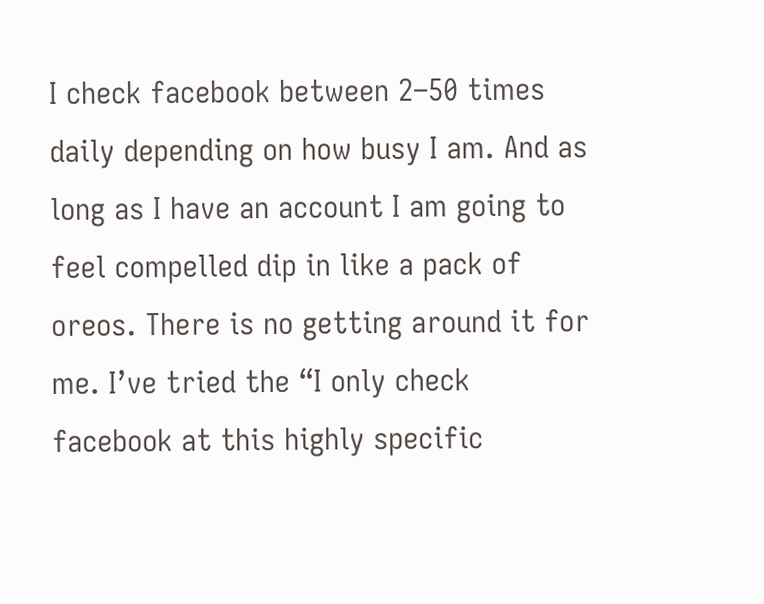I check facebook between 2–50 times daily depending on how busy I am. And as long as I have an account I am going to feel compelled dip in like a pack of oreos. There is no getting around it for me. I’ve tried the “I only check facebook at this highly specific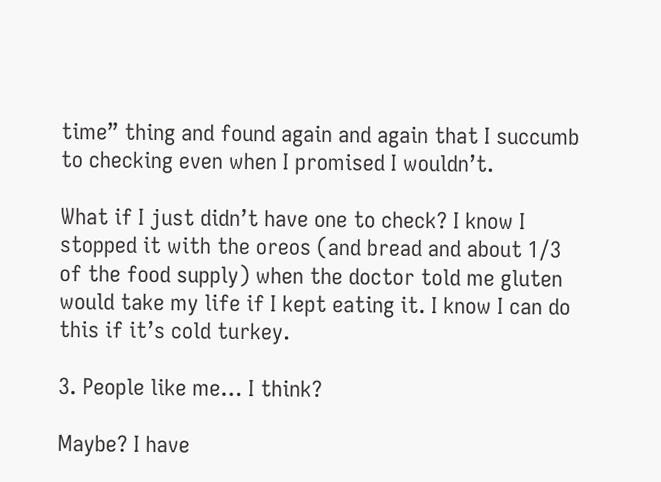time” thing and found again and again that I succumb to checking even when I promised I wouldn’t.

What if I just didn’t have one to check? I know I stopped it with the oreos (and bread and about 1/3 of the food supply) when the doctor told me gluten would take my life if I kept eating it. I know I can do this if it’s cold turkey.

3. People like me… I think?

Maybe? I have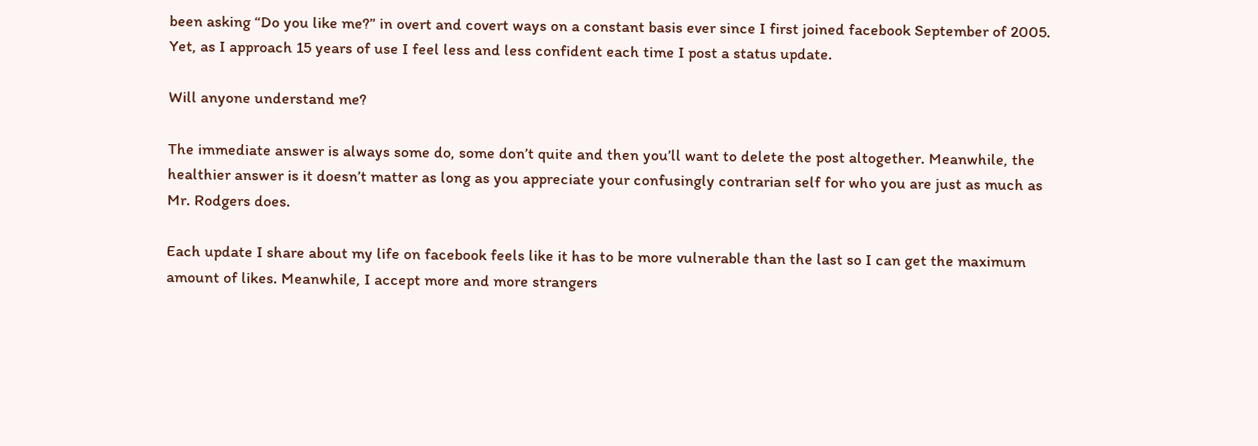been asking “Do you like me?” in overt and covert ways on a constant basis ever since I first joined facebook September of 2005. Yet, as I approach 15 years of use I feel less and less confident each time I post a status update.

Will anyone understand me?

The immediate answer is always some do, some don’t quite and then you’ll want to delete the post altogether. Meanwhile, the healthier answer is it doesn’t matter as long as you appreciate your confusingly contrarian self for who you are just as much as Mr. Rodgers does.

Each update I share about my life on facebook feels like it has to be more vulnerable than the last so I can get the maximum amount of likes. Meanwhile, I accept more and more strangers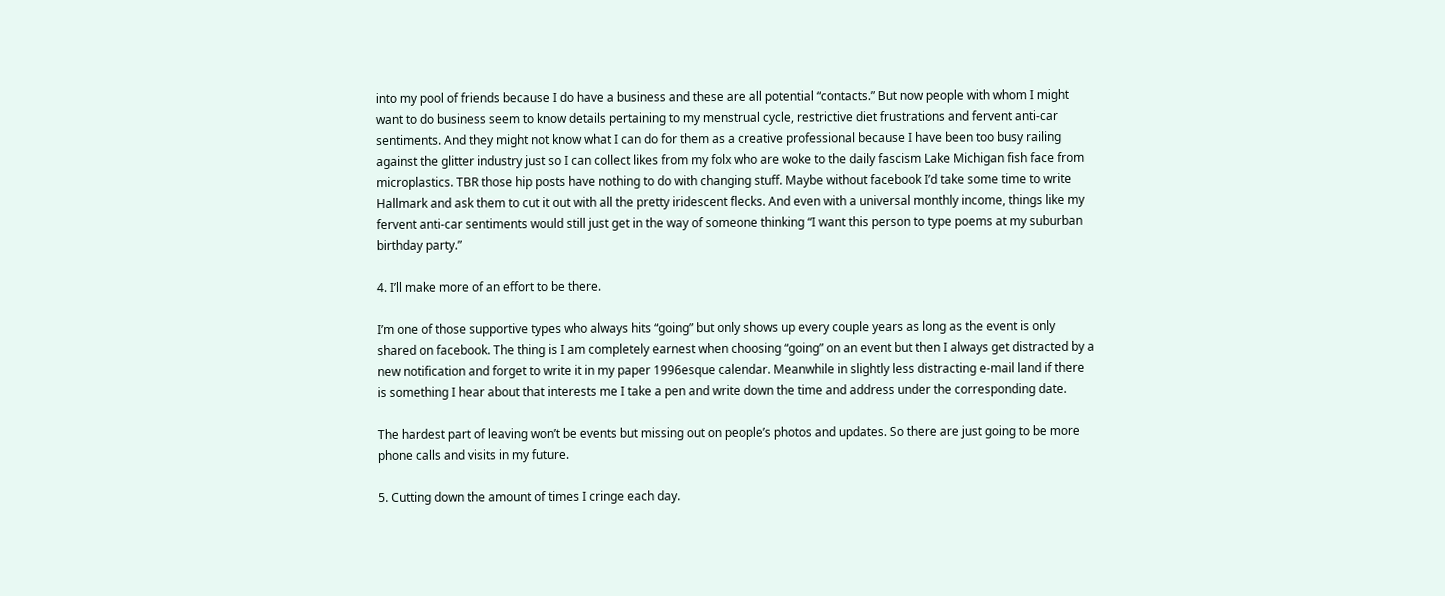into my pool of friends because I do have a business and these are all potential “contacts.” But now people with whom I might want to do business seem to know details pertaining to my menstrual cycle, restrictive diet frustrations and fervent anti-car sentiments. And they might not know what I can do for them as a creative professional because I have been too busy railing against the glitter industry just so I can collect likes from my folx who are woke to the daily fascism Lake Michigan fish face from microplastics. TBR those hip posts have nothing to do with changing stuff. Maybe without facebook I’d take some time to write Hallmark and ask them to cut it out with all the pretty iridescent flecks. And even with a universal monthly income, things like my fervent anti-car sentiments would still just get in the way of someone thinking “I want this person to type poems at my suburban birthday party.”

4. I’ll make more of an effort to be there.

I’m one of those supportive types who always hits “going” but only shows up every couple years as long as the event is only shared on facebook. The thing is I am completely earnest when choosing “going” on an event but then I always get distracted by a new notification and forget to write it in my paper 1996esque calendar. Meanwhile in slightly less distracting e-mail land if there is something I hear about that interests me I take a pen and write down the time and address under the corresponding date.

The hardest part of leaving won’t be events but missing out on people’s photos and updates. So there are just going to be more phone calls and visits in my future.

5. Cutting down the amount of times I cringe each day.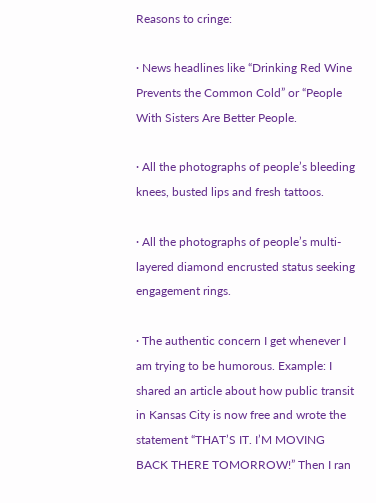Reasons to cringe:

· News headlines like “Drinking Red Wine Prevents the Common Cold” or “People With Sisters Are Better People.

· All the photographs of people’s bleeding knees, busted lips and fresh tattoos.

· All the photographs of people’s multi-layered diamond encrusted status seeking engagement rings.

· The authentic concern I get whenever I am trying to be humorous. Example: I shared an article about how public transit in Kansas City is now free and wrote the statement “THAT’S IT. I’M MOVING BACK THERE TOMORROW!” Then I ran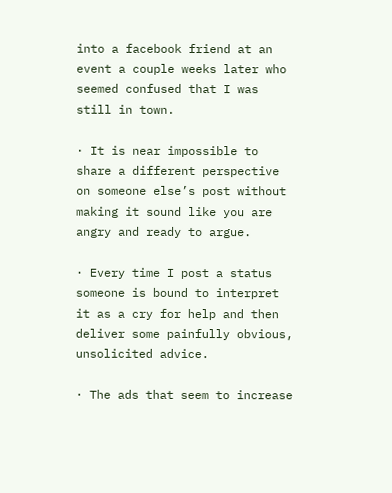into a facebook friend at an event a couple weeks later who seemed confused that I was still in town.

· It is near impossible to share a different perspective on someone else’s post without making it sound like you are angry and ready to argue.

· Every time I post a status someone is bound to interpret it as a cry for help and then deliver some painfully obvious, unsolicited advice.

· The ads that seem to increase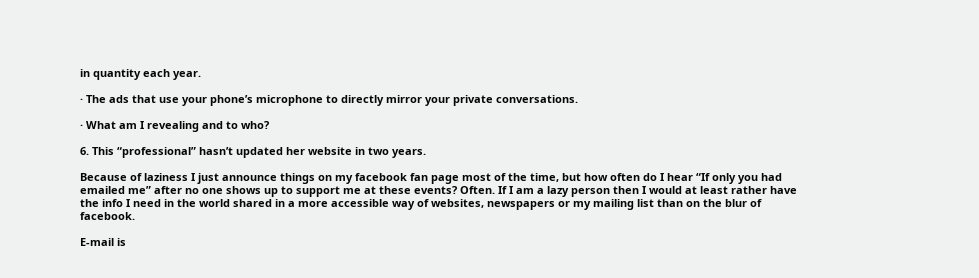in quantity each year.

· The ads that use your phone’s microphone to directly mirror your private conversations.

· What am I revealing and to who?

6. This “professional” hasn’t updated her website in two years.

Because of laziness I just announce things on my facebook fan page most of the time, but how often do I hear “If only you had emailed me” after no one shows up to support me at these events? Often. If I am a lazy person then I would at least rather have the info I need in the world shared in a more accessible way of websites, newspapers or my mailing list than on the blur of facebook.

E-mail is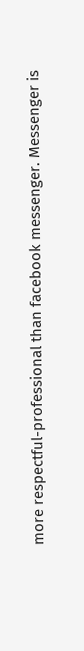more respectful-professional than facebook messenger. Messenger is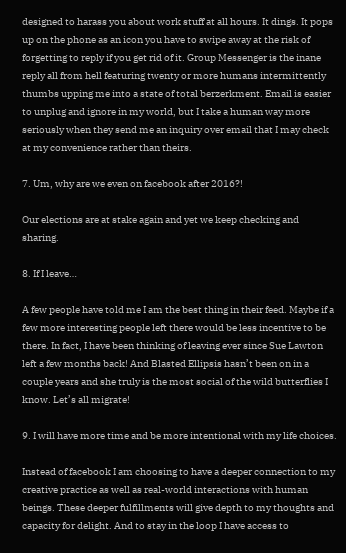designed to harass you about work stuff at all hours. It dings. It pops up on the phone as an icon you have to swipe away at the risk of forgetting to reply if you get rid of it. Group Messenger is the inane reply all from hell featuring twenty or more humans intermittently thumbs upping me into a state of total berzerkment. Email is easier to unplug and ignore in my world, but I take a human way more seriously when they send me an inquiry over email that I may check at my convenience rather than theirs.

7. Um, why are we even on facebook after 2016?!

Our elections are at stake again and yet we keep checking and sharing.

8. If I leave…

A few people have told me I am the best thing in their feed. Maybe if a few more interesting people left there would be less incentive to be there. In fact, I have been thinking of leaving ever since Sue Lawton left a few months back! And Blasted Ellipsis hasn’t been on in a couple years and she truly is the most social of the wild butterflies I know. Let’s all migrate!

9. I will have more time and be more intentional with my life choices.

Instead of facebook I am choosing to have a deeper connection to my creative practice as well as real-world interactions with human beings. These deeper fulfillments will give depth to my thoughts and capacity for delight. And to stay in the loop I have access to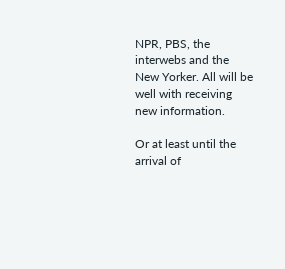NPR, PBS, the interwebs and the New Yorker. All will be well with receiving new information.

Or at least until the arrival of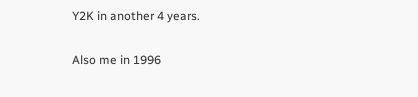Y2K in another 4 years.

Also me in 1996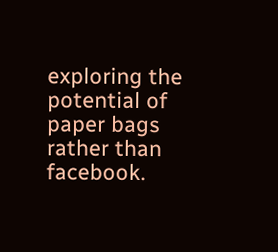exploring the potential of paper bags rather than facebook.